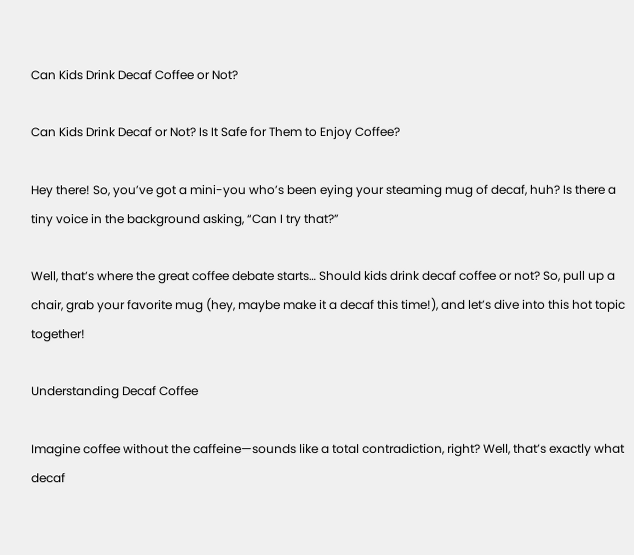Can Kids Drink Decaf Coffee or Not?

Can Kids Drink Decaf or Not? Is It Safe for Them to Enjoy Coffee?

Hey there! So, you’ve got a mini-you who’s been eying your steaming mug of decaf, huh? Is there a tiny voice in the background asking, “Can I try that?”

Well, that’s where the great coffee debate starts… Should kids drink decaf coffee or not? So, pull up a chair, grab your favorite mug (hey, maybe make it a decaf this time!), and let’s dive into this hot topic together!

Understanding Decaf Coffee

Imagine coffee without the caffeine—sounds like a total contradiction, right? Well, that’s exactly what decaf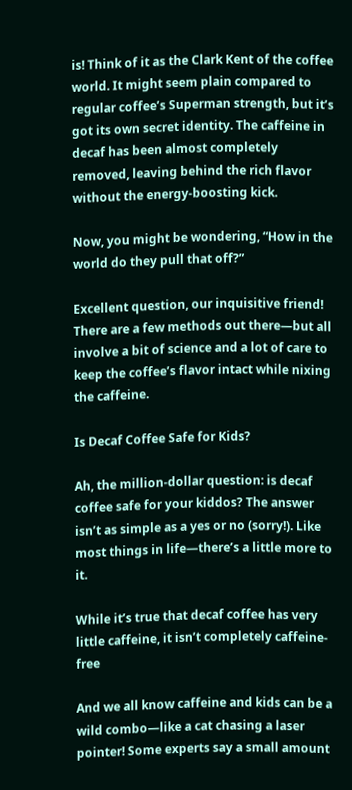is! Think of it as the Clark Kent of the coffee world. It might seem plain compared to regular coffee’s Superman strength, but it’s got its own secret identity. The caffeine in decaf has been almost completely removed, leaving behind the rich flavor without the energy-boosting kick.

Now, you might be wondering, “How in the world do they pull that off?”

Excellent question, our inquisitive friend! There are a few methods out there—but all involve a bit of science and a lot of care to keep the coffee’s flavor intact while nixing the caffeine.

Is Decaf Coffee Safe for Kids?

Ah, the million-dollar question: is decaf coffee safe for your kiddos? The answer isn’t as simple as a yes or no (sorry!). Like most things in life—there’s a little more to it.

While it’s true that decaf coffee has very little caffeine, it isn’t completely caffeine-free

And we all know caffeine and kids can be a wild combo—like a cat chasing a laser pointer! Some experts say a small amount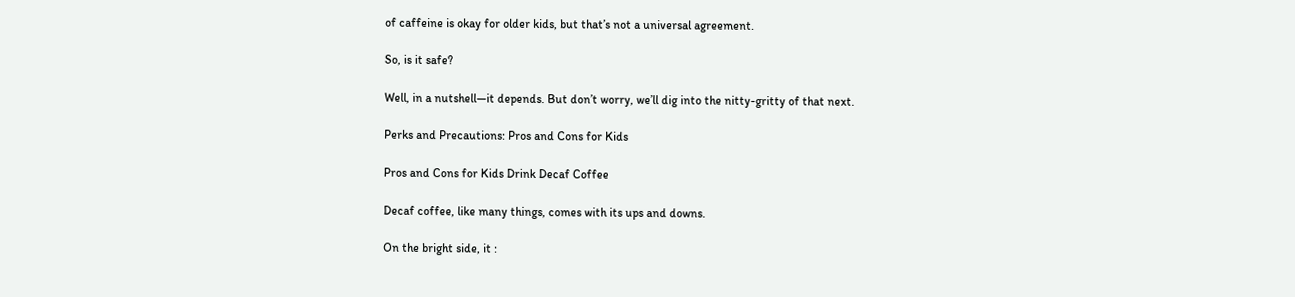of caffeine is okay for older kids, but that’s not a universal agreement.

So, is it safe?

Well, in a nutshell—it depends. But don’t worry, we’ll dig into the nitty-gritty of that next.

Perks and Precautions: Pros and Cons for Kids

Pros and Cons for Kids Drink Decaf Coffee

Decaf coffee, like many things, comes with its ups and downs.

On the bright side, it :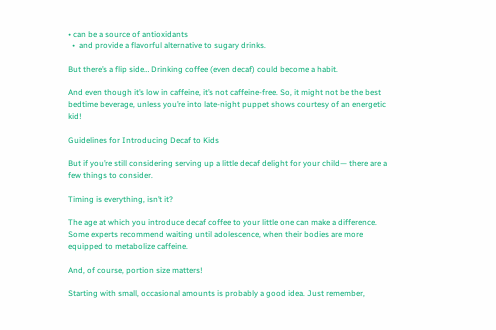• can be a source of antioxidants
  •  and provide a flavorful alternative to sugary drinks.

But there’s a flip side… Drinking coffee (even decaf) could become a habit.

And even though it’s low in caffeine, it’s not caffeine-free. So, it might not be the best bedtime beverage, unless you’re into late-night puppet shows courtesy of an energetic kid!

Guidelines for Introducing Decaf to Kids

But if you’re still considering serving up a little decaf delight for your child— there are a few things to consider.

Timing is everything, isn’t it?

The age at which you introduce decaf coffee to your little one can make a difference. Some experts recommend waiting until adolescence, when their bodies are more equipped to metabolize caffeine.

And, of course, portion size matters!

Starting with small, occasional amounts is probably a good idea. Just remember,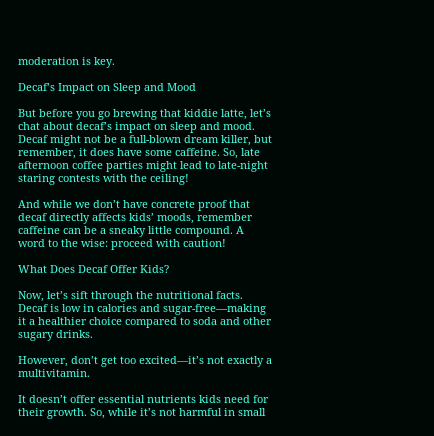moderation is key.

Decaf’s Impact on Sleep and Mood

But before you go brewing that kiddie latte, let’s chat about decaf’s impact on sleep and mood. Decaf might not be a full-blown dream killer, but remember, it does have some caffeine. So, late afternoon coffee parties might lead to late-night staring contests with the ceiling!

And while we don’t have concrete proof that decaf directly affects kids’ moods, remember caffeine can be a sneaky little compound. A word to the wise: proceed with caution!

What Does Decaf Offer Kids?

Now, let’s sift through the nutritional facts. Decaf is low in calories and sugar-free—making it a healthier choice compared to soda and other sugary drinks.

However, don’t get too excited—it’s not exactly a multivitamin.

It doesn’t offer essential nutrients kids need for their growth. So, while it’s not harmful in small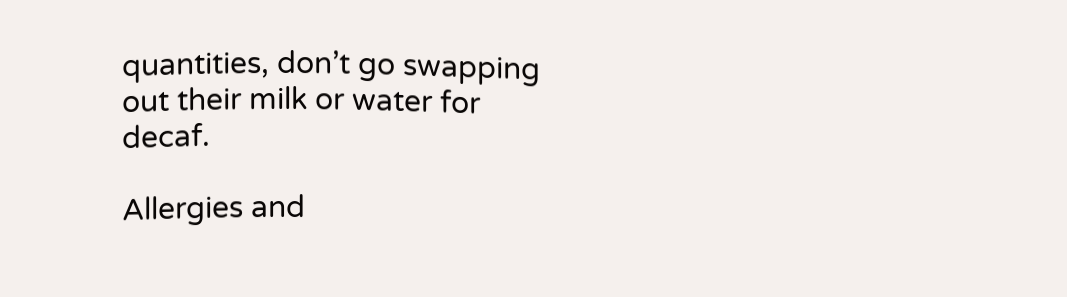quantities, don’t go swapping out their milk or water for decaf.

Allergies and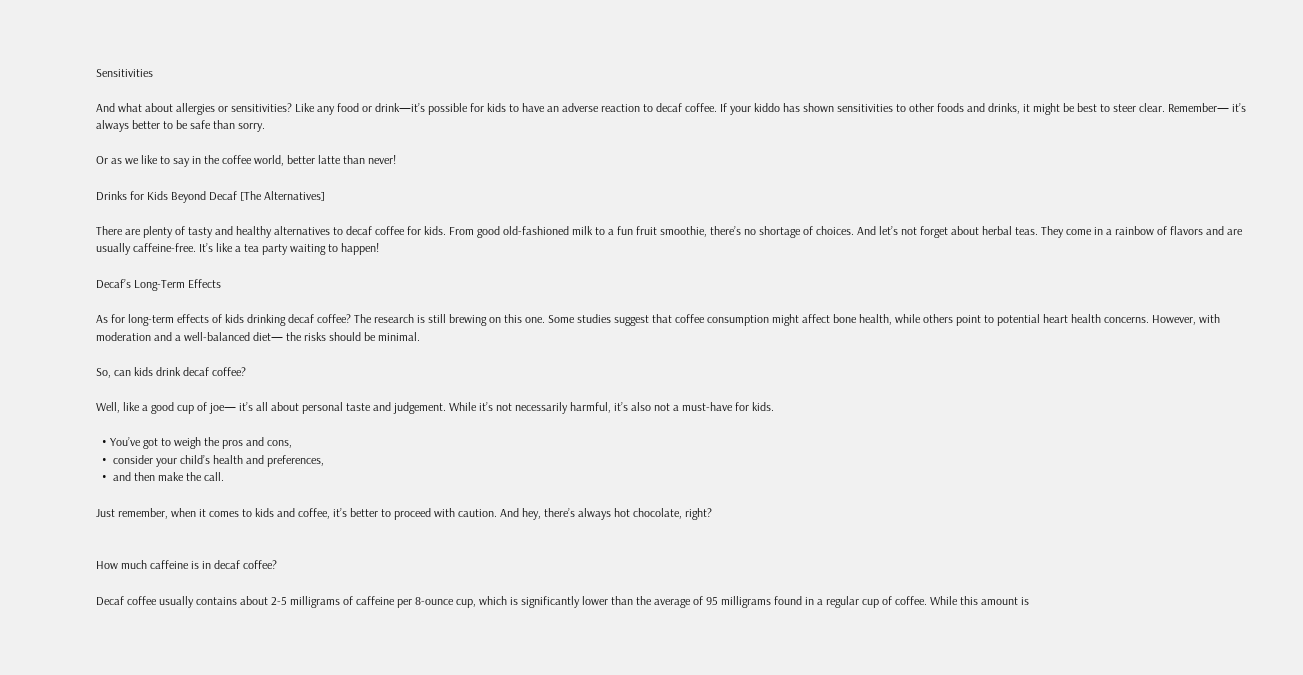Sensitivities

And what about allergies or sensitivities? Like any food or drink—it’s possible for kids to have an adverse reaction to decaf coffee. If your kiddo has shown sensitivities to other foods and drinks, it might be best to steer clear. Remember— it’s always better to be safe than sorry.

Or as we like to say in the coffee world, better latte than never!

Drinks for Kids Beyond Decaf [The Alternatives]

There are plenty of tasty and healthy alternatives to decaf coffee for kids. From good old-fashioned milk to a fun fruit smoothie, there’s no shortage of choices. And let’s not forget about herbal teas. They come in a rainbow of flavors and are usually caffeine-free. It’s like a tea party waiting to happen!

Decaf’s Long-Term Effects

As for long-term effects of kids drinking decaf coffee? The research is still brewing on this one. Some studies suggest that coffee consumption might affect bone health, while others point to potential heart health concerns. However, with moderation and a well-balanced diet— the risks should be minimal.

So, can kids drink decaf coffee?

Well, like a good cup of joe— it’s all about personal taste and judgement. While it’s not necessarily harmful, it’s also not a must-have for kids.

  • You’ve got to weigh the pros and cons,
  •  consider your child’s health and preferences,
  •  and then make the call.

Just remember, when it comes to kids and coffee, it’s better to proceed with caution. And hey, there’s always hot chocolate, right?


How much caffeine is in decaf coffee?

Decaf coffee usually contains about 2-5 milligrams of caffeine per 8-ounce cup, which is significantly lower than the average of 95 milligrams found in a regular cup of coffee. While this amount is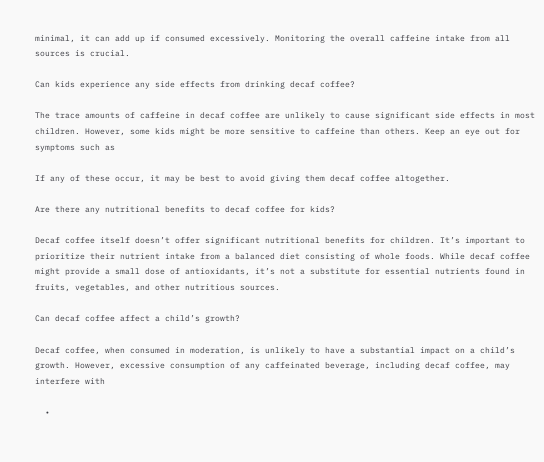minimal, it can add up if consumed excessively. Monitoring the overall caffeine intake from all sources is crucial.

Can kids experience any side effects from drinking decaf coffee?

The trace amounts of caffeine in decaf coffee are unlikely to cause significant side effects in most children. However, some kids might be more sensitive to caffeine than others. Keep an eye out for symptoms such as

If any of these occur, it may be best to avoid giving them decaf coffee altogether.

Are there any nutritional benefits to decaf coffee for kids?

Decaf coffee itself doesn’t offer significant nutritional benefits for children. It’s important to prioritize their nutrient intake from a balanced diet consisting of whole foods. While decaf coffee might provide a small dose of antioxidants, it’s not a substitute for essential nutrients found in fruits, vegetables, and other nutritious sources.

Can decaf coffee affect a child’s growth?

Decaf coffee, when consumed in moderation, is unlikely to have a substantial impact on a child’s growth. However, excessive consumption of any caffeinated beverage, including decaf coffee, may interfere with

  •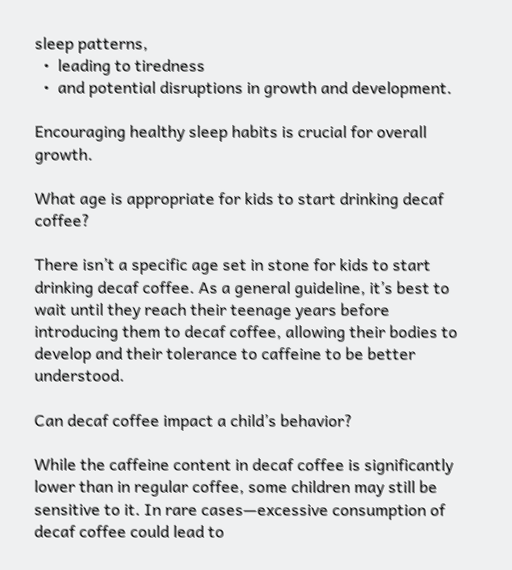sleep patterns,
  •  leading to tiredness
  •  and potential disruptions in growth and development.

Encouraging healthy sleep habits is crucial for overall growth.

What age is appropriate for kids to start drinking decaf coffee?

There isn’t a specific age set in stone for kids to start drinking decaf coffee. As a general guideline, it’s best to wait until they reach their teenage years before introducing them to decaf coffee, allowing their bodies to develop and their tolerance to caffeine to be better understood.

Can decaf coffee impact a child’s behavior?

While the caffeine content in decaf coffee is significantly lower than in regular coffee, some children may still be sensitive to it. In rare cases—excessive consumption of decaf coffee could lead to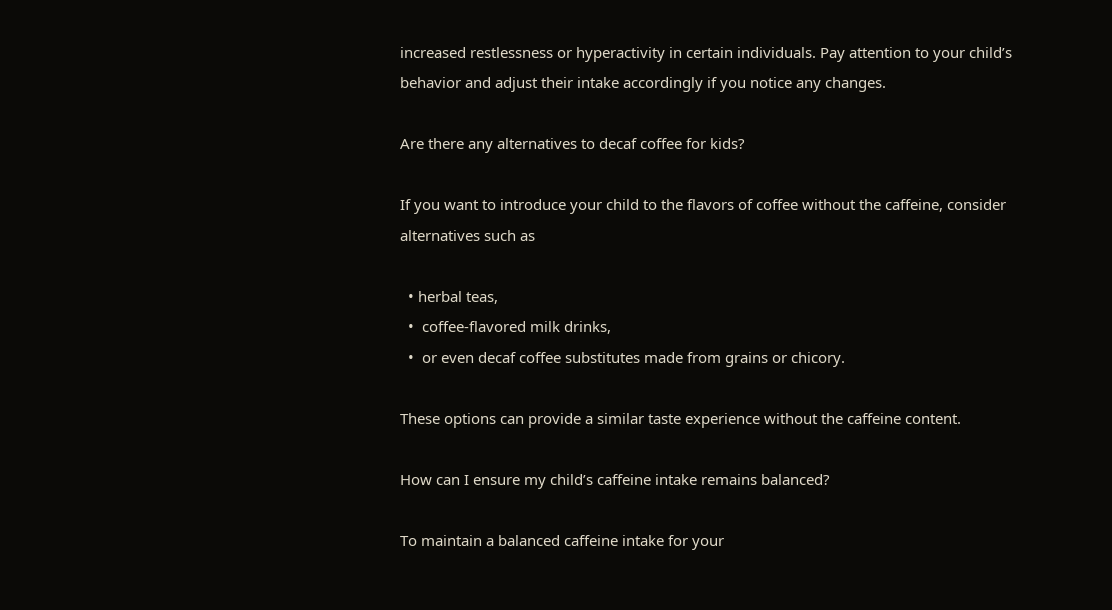increased restlessness or hyperactivity in certain individuals. Pay attention to your child’s behavior and adjust their intake accordingly if you notice any changes.

Are there any alternatives to decaf coffee for kids?

If you want to introduce your child to the flavors of coffee without the caffeine, consider alternatives such as

  • herbal teas,
  •  coffee-flavored milk drinks,
  •  or even decaf coffee substitutes made from grains or chicory.

These options can provide a similar taste experience without the caffeine content.

How can I ensure my child’s caffeine intake remains balanced?

To maintain a balanced caffeine intake for your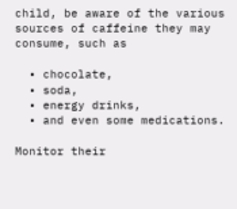child, be aware of the various sources of caffeine they may consume, such as

  • chocolate,
  • soda,
  • energy drinks,
  • and even some medications.

Monitor their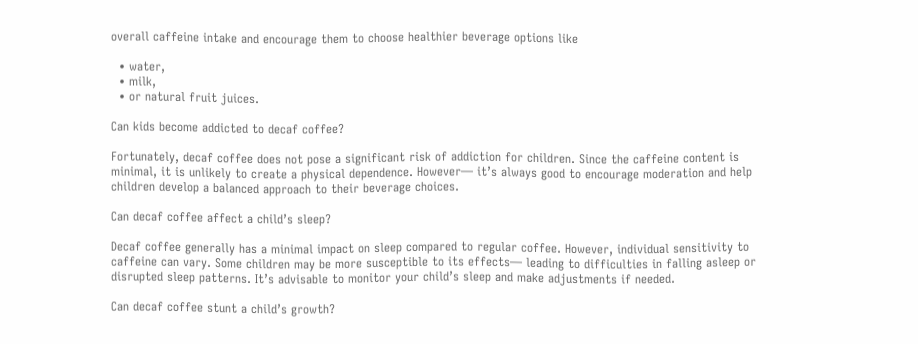overall caffeine intake and encourage them to choose healthier beverage options like

  • water,
  • milk,
  • or natural fruit juices.

Can kids become addicted to decaf coffee?

Fortunately, decaf coffee does not pose a significant risk of addiction for children. Since the caffeine content is minimal, it is unlikely to create a physical dependence. However— it’s always good to encourage moderation and help children develop a balanced approach to their beverage choices.

Can decaf coffee affect a child’s sleep?

Decaf coffee generally has a minimal impact on sleep compared to regular coffee. However, individual sensitivity to caffeine can vary. Some children may be more susceptible to its effects— leading to difficulties in falling asleep or disrupted sleep patterns. It’s advisable to monitor your child’s sleep and make adjustments if needed.

Can decaf coffee stunt a child’s growth?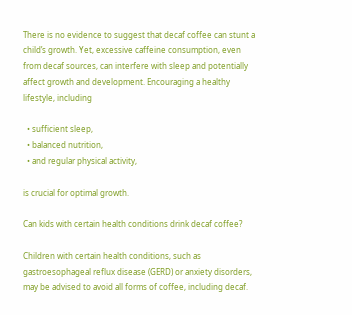There is no evidence to suggest that decaf coffee can stunt a child’s growth. Yet, excessive caffeine consumption, even from decaf sources, can interfere with sleep and potentially affect growth and development. Encouraging a healthy lifestyle, including

  • sufficient sleep,
  • balanced nutrition,
  • and regular physical activity,

is crucial for optimal growth.

Can kids with certain health conditions drink decaf coffee?

Children with certain health conditions, such as gastroesophageal reflux disease (GERD) or anxiety disorders, may be advised to avoid all forms of coffee, including decaf.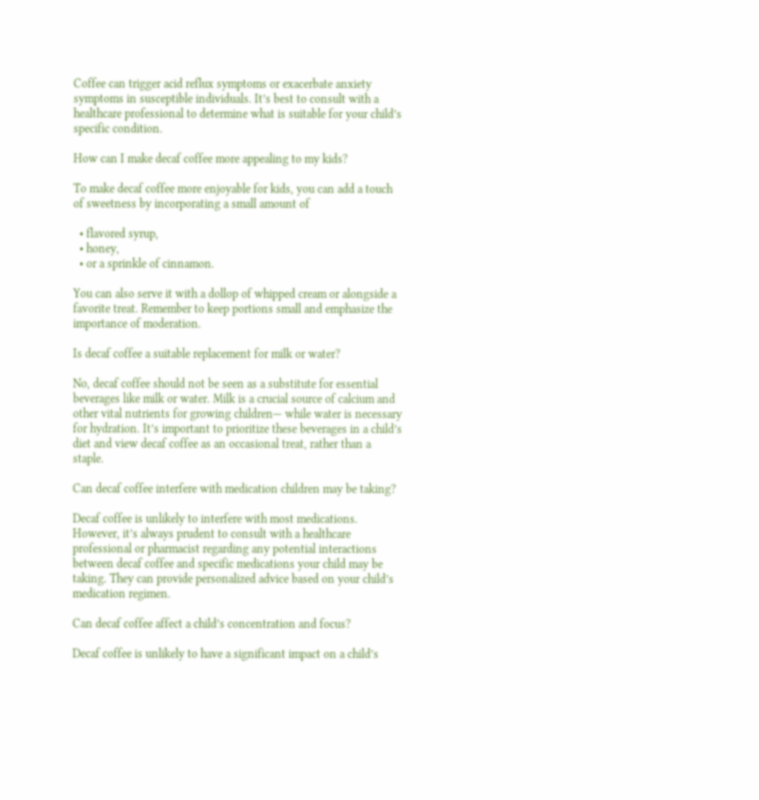Coffee can trigger acid reflux symptoms or exacerbate anxiety symptoms in susceptible individuals. It’s best to consult with a healthcare professional to determine what is suitable for your child’s specific condition.

How can I make decaf coffee more appealing to my kids?

To make decaf coffee more enjoyable for kids, you can add a touch of sweetness by incorporating a small amount of

  • flavored syrup,
  • honey,
  • or a sprinkle of cinnamon.

You can also serve it with a dollop of whipped cream or alongside a favorite treat. Remember to keep portions small and emphasize the importance of moderation.

Is decaf coffee a suitable replacement for milk or water?

No, decaf coffee should not be seen as a substitute for essential beverages like milk or water. Milk is a crucial source of calcium and other vital nutrients for growing children— while water is necessary for hydration. It’s important to prioritize these beverages in a child’s diet and view decaf coffee as an occasional treat, rather than a staple.

Can decaf coffee interfere with medication children may be taking?

Decaf coffee is unlikely to interfere with most medications. However, it’s always prudent to consult with a healthcare professional or pharmacist regarding any potential interactions between decaf coffee and specific medications your child may be taking. They can provide personalized advice based on your child’s medication regimen.

Can decaf coffee affect a child’s concentration and focus?

Decaf coffee is unlikely to have a significant impact on a child’s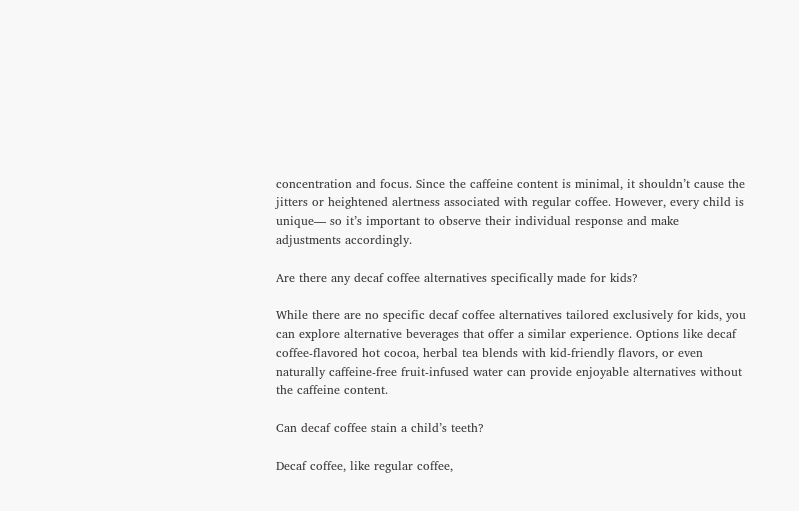concentration and focus. Since the caffeine content is minimal, it shouldn’t cause the jitters or heightened alertness associated with regular coffee. However, every child is unique— so it’s important to observe their individual response and make adjustments accordingly.

Are there any decaf coffee alternatives specifically made for kids?

While there are no specific decaf coffee alternatives tailored exclusively for kids, you can explore alternative beverages that offer a similar experience. Options like decaf coffee-flavored hot cocoa, herbal tea blends with kid-friendly flavors, or even naturally caffeine-free fruit-infused water can provide enjoyable alternatives without the caffeine content.

Can decaf coffee stain a child’s teeth?

Decaf coffee, like regular coffee,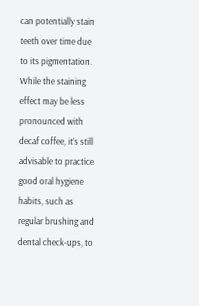can potentially stain teeth over time due to its pigmentation. While the staining effect may be less pronounced with decaf coffee, it’s still advisable to practice good oral hygiene habits, such as regular brushing and dental check-ups, to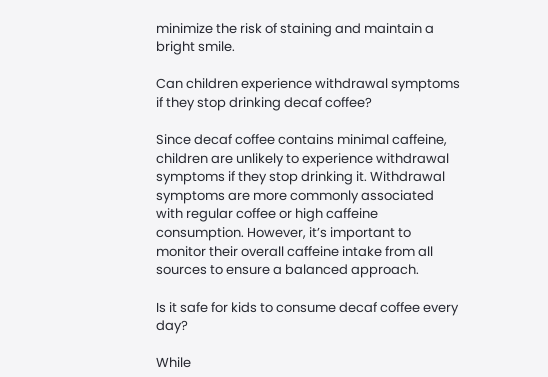minimize the risk of staining and maintain a bright smile.

Can children experience withdrawal symptoms if they stop drinking decaf coffee?

Since decaf coffee contains minimal caffeine, children are unlikely to experience withdrawal symptoms if they stop drinking it. Withdrawal symptoms are more commonly associated with regular coffee or high caffeine consumption. However, it’s important to monitor their overall caffeine intake from all sources to ensure a balanced approach.

Is it safe for kids to consume decaf coffee every day?

While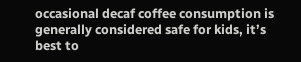occasional decaf coffee consumption is generally considered safe for kids, it’s best to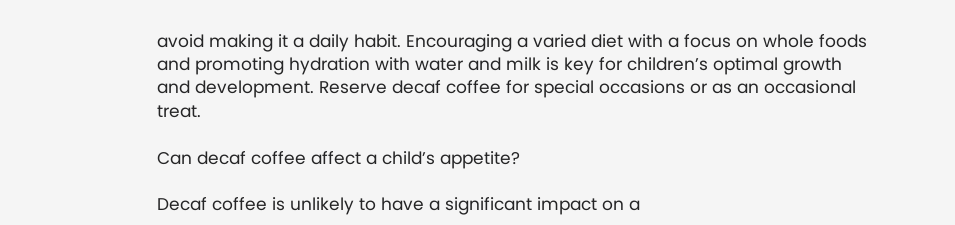avoid making it a daily habit. Encouraging a varied diet with a focus on whole foods and promoting hydration with water and milk is key for children’s optimal growth and development. Reserve decaf coffee for special occasions or as an occasional treat.

Can decaf coffee affect a child’s appetite?

Decaf coffee is unlikely to have a significant impact on a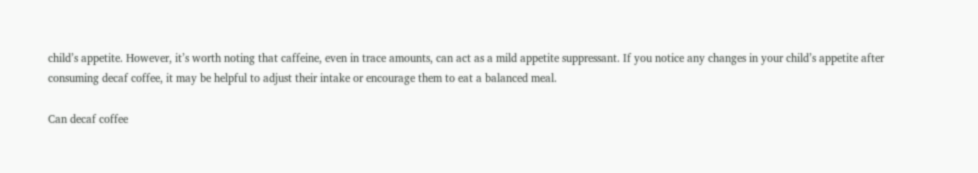child’s appetite. However, it’s worth noting that caffeine, even in trace amounts, can act as a mild appetite suppressant. If you notice any changes in your child’s appetite after consuming decaf coffee, it may be helpful to adjust their intake or encourage them to eat a balanced meal.

Can decaf coffee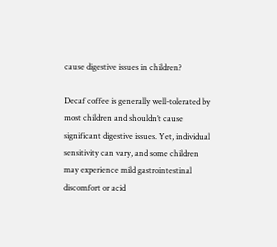cause digestive issues in children?

Decaf coffee is generally well-tolerated by most children and shouldn’t cause significant digestive issues. Yet, individual sensitivity can vary, and some children may experience mild gastrointestinal discomfort or acid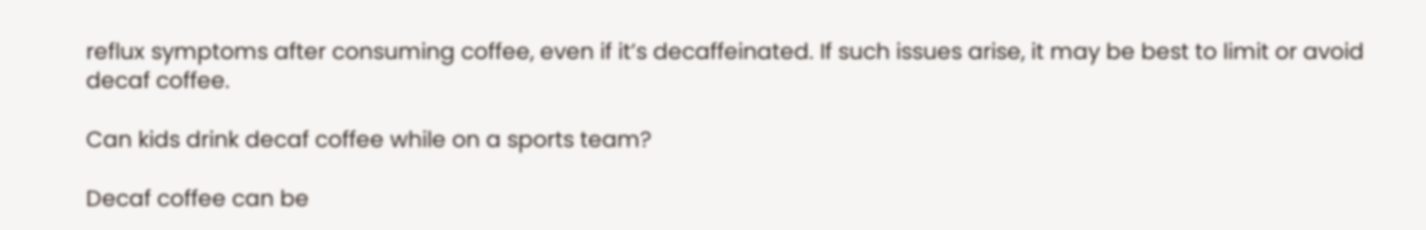reflux symptoms after consuming coffee, even if it’s decaffeinated. If such issues arise, it may be best to limit or avoid decaf coffee.

Can kids drink decaf coffee while on a sports team?

Decaf coffee can be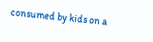consumed by kids on a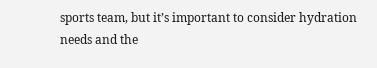sports team, but it’s important to consider hydration needs and the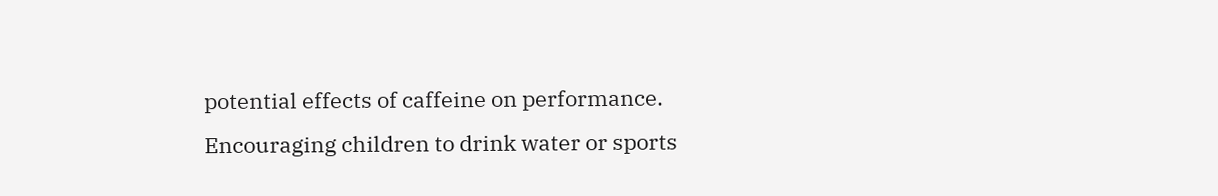potential effects of caffeine on performance. Encouraging children to drink water or sports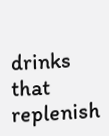drinks that replenish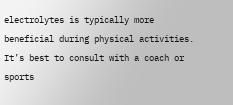electrolytes is typically more beneficial during physical activities. It’s best to consult with a coach or sports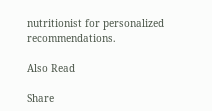nutritionist for personalized recommendations.

Also Read

Share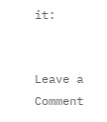it:


Leave a Comment